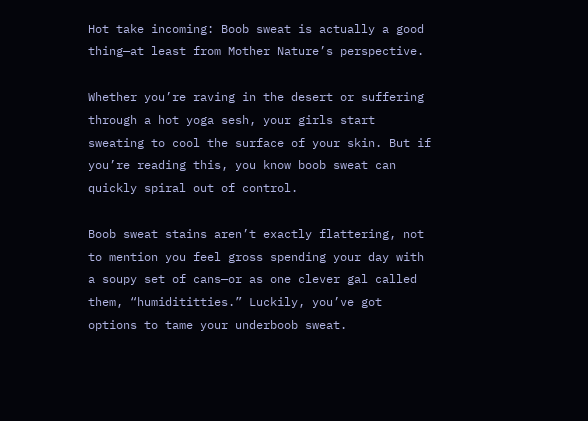Hot take incoming: Boob sweat is actually a good thing—at least from Mother Nature’s perspective.

Whether you’re raving in the desert or suffering through a hot yoga sesh, your girls start sweating to cool the surface of your skin. But if you’re reading this, you know boob sweat can quickly spiral out of control.

Boob sweat stains aren’t exactly flattering, not to mention you feel gross spending your day with a soupy set of cans—or as one clever gal called them, “humidititties.” Luckily, you’ve got options to tame your underboob sweat.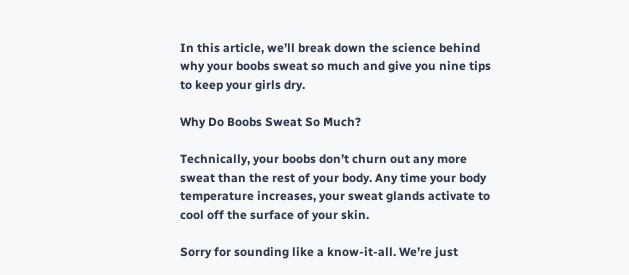In this article, we’ll break down the science behind why your boobs sweat so much and give you nine tips to keep your girls dry.

Why Do Boobs Sweat So Much?

Technically, your boobs don’t churn out any more sweat than the rest of your body. Any time your body temperature increases, your sweat glands activate to cool off the surface of your skin.

Sorry for sounding like a know-it-all. We’re just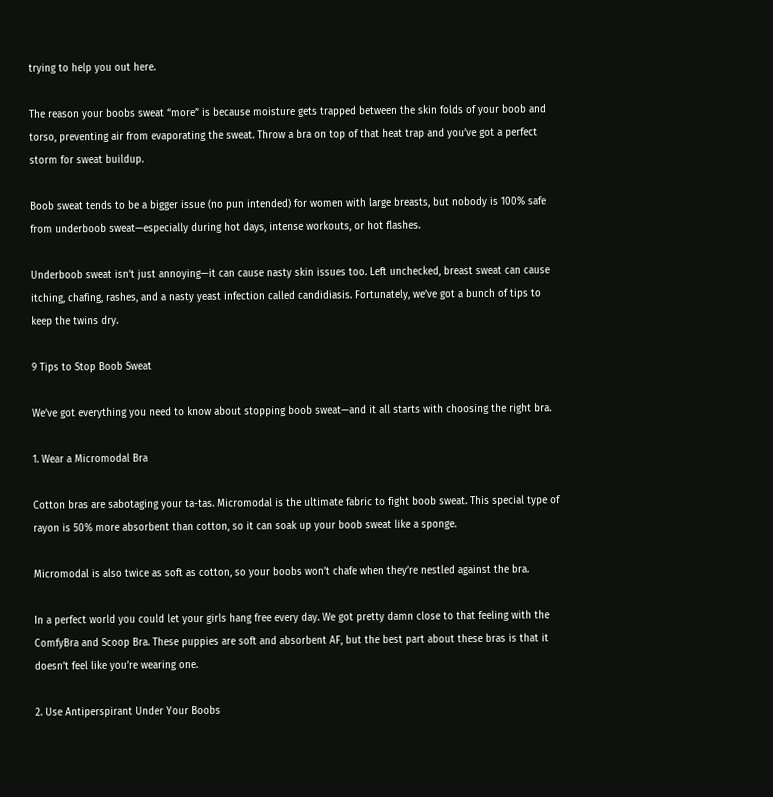trying to help you out here.

The reason your boobs sweat “more” is because moisture gets trapped between the skin folds of your boob and torso, preventing air from evaporating the sweat. Throw a bra on top of that heat trap and you’ve got a perfect storm for sweat buildup.

Boob sweat tends to be a bigger issue (no pun intended) for women with large breasts, but nobody is 100% safe from underboob sweat—especially during hot days, intense workouts, or hot flashes.

Underboob sweat isn’t just annoying—it can cause nasty skin issues too. Left unchecked, breast sweat can cause itching, chafing, rashes, and a nasty yeast infection called candidiasis. Fortunately, we’ve got a bunch of tips to keep the twins dry.

9 Tips to Stop Boob Sweat

We’ve got everything you need to know about stopping boob sweat—and it all starts with choosing the right bra.

1. Wear a Micromodal Bra

Cotton bras are sabotaging your ta-tas. Micromodal is the ultimate fabric to fight boob sweat. This special type of rayon is 50% more absorbent than cotton, so it can soak up your boob sweat like a sponge.

Micromodal is also twice as soft as cotton, so your boobs won’t chafe when they’re nestled against the bra.

In a perfect world you could let your girls hang free every day. We got pretty damn close to that feeling with the ComfyBra and Scoop Bra. These puppies are soft and absorbent AF, but the best part about these bras is that it doesn’t feel like you’re wearing one.

2. Use Antiperspirant Under Your Boobs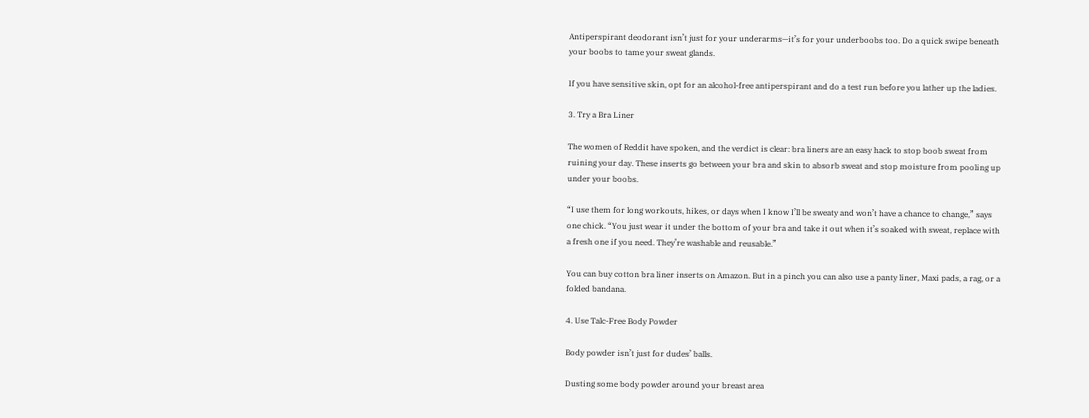Antiperspirant deodorant isn’t just for your underarms—it’s for your underboobs too. Do a quick swipe beneath your boobs to tame your sweat glands.

If you have sensitive skin, opt for an alcohol-free antiperspirant and do a test run before you lather up the ladies.

3. Try a Bra Liner

The women of Reddit have spoken, and the verdict is clear: bra liners are an easy hack to stop boob sweat from ruining your day. These inserts go between your bra and skin to absorb sweat and stop moisture from pooling up under your boobs.

“I use them for long workouts, hikes, or days when I know I’ll be sweaty and won’t have a chance to change,” says one chick. “You just wear it under the bottom of your bra and take it out when it’s soaked with sweat, replace with a fresh one if you need. They’re washable and reusable.”

You can buy cotton bra liner inserts on Amazon. But in a pinch you can also use a panty liner, Maxi pads, a rag, or a folded bandana.

4. Use Talc-Free Body Powder

Body powder isn’t just for dudes’ balls.

Dusting some body powder around your breast area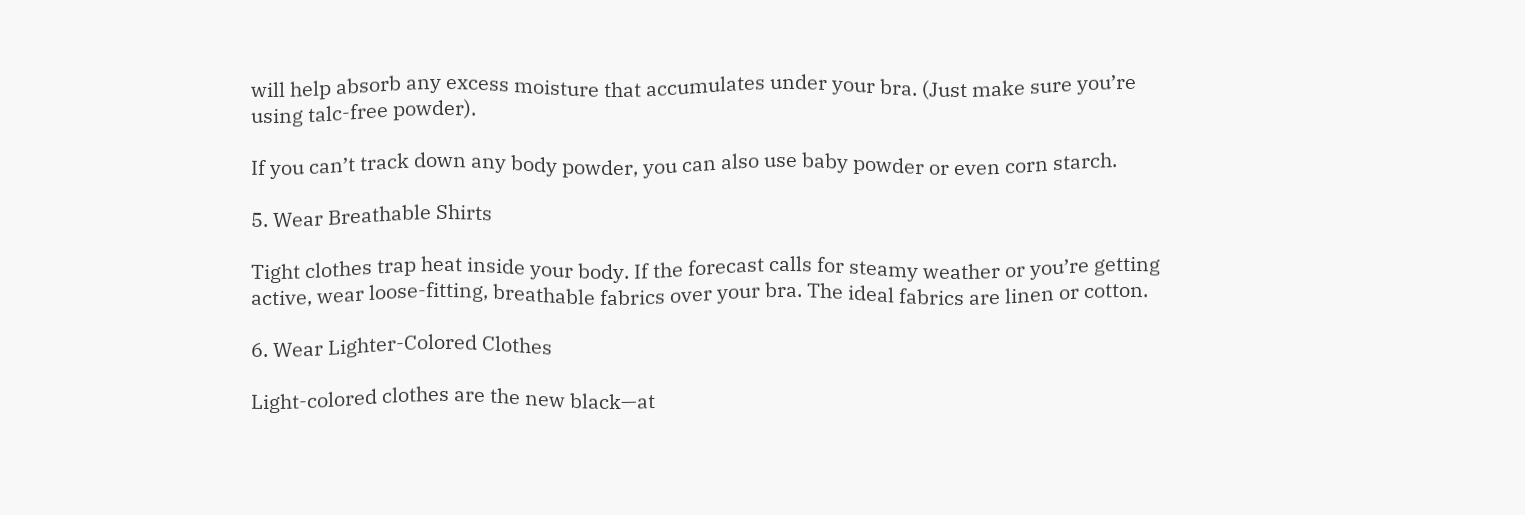will help absorb any excess moisture that accumulates under your bra. (Just make sure you’re using talc-free powder).

If you can’t track down any body powder, you can also use baby powder or even corn starch.

5. Wear Breathable Shirts

Tight clothes trap heat inside your body. If the forecast calls for steamy weather or you’re getting active, wear loose-fitting, breathable fabrics over your bra. The ideal fabrics are linen or cotton.

6. Wear Lighter-Colored Clothes

Light-colored clothes are the new black—at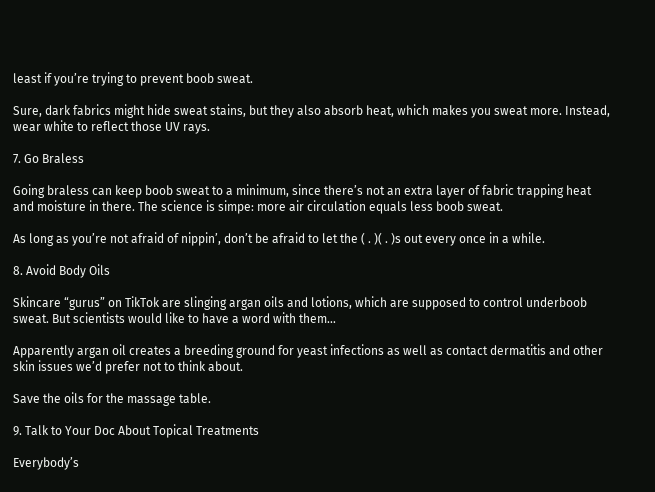least if you’re trying to prevent boob sweat.

Sure, dark fabrics might hide sweat stains, but they also absorb heat, which makes you sweat more. Instead, wear white to reflect those UV rays.

7. Go Braless

Going braless can keep boob sweat to a minimum, since there’s not an extra layer of fabric trapping heat and moisture in there. The science is simpe: more air circulation equals less boob sweat.

As long as you’re not afraid of nippin’, don’t be afraid to let the ( . )( . )s out every once in a while.

8. Avoid Body Oils

Skincare “gurus” on TikTok are slinging argan oils and lotions, which are supposed to control underboob sweat. But scientists would like to have a word with them…

Apparently argan oil creates a breeding ground for yeast infections as well as contact dermatitis and other skin issues we’d prefer not to think about.

Save the oils for the massage table.

9. Talk to Your Doc About Topical Treatments

Everybody’s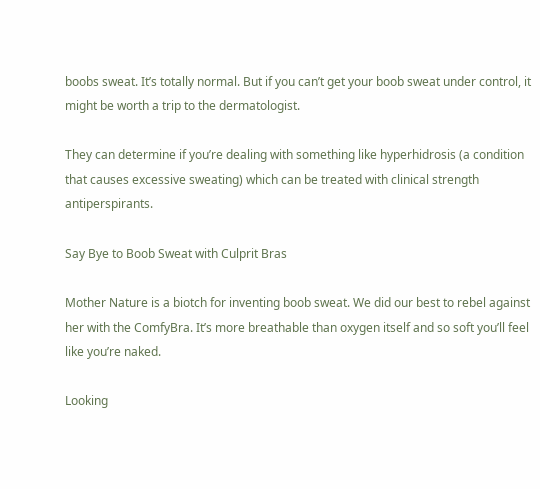boobs sweat. It’s totally normal. But if you can’t get your boob sweat under control, it might be worth a trip to the dermatologist.

They can determine if you’re dealing with something like hyperhidrosis (a condition that causes excessive sweating) which can be treated with clinical strength antiperspirants.

Say Bye to Boob Sweat with Culprit Bras

Mother Nature is a biotch for inventing boob sweat. We did our best to rebel against her with the ComfyBra. It’s more breathable than oxygen itself and so soft you’ll feel like you’re naked.

Looking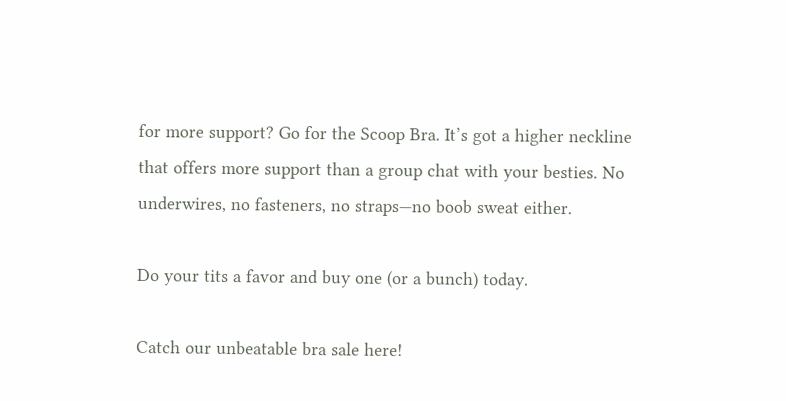for more support? Go for the Scoop Bra. It’s got a higher neckline that offers more support than a group chat with your besties. No underwires, no fasteners, no straps—no boob sweat either.

Do your tits a favor and buy one (or a bunch) today.

Catch our unbeatable bra sale here!